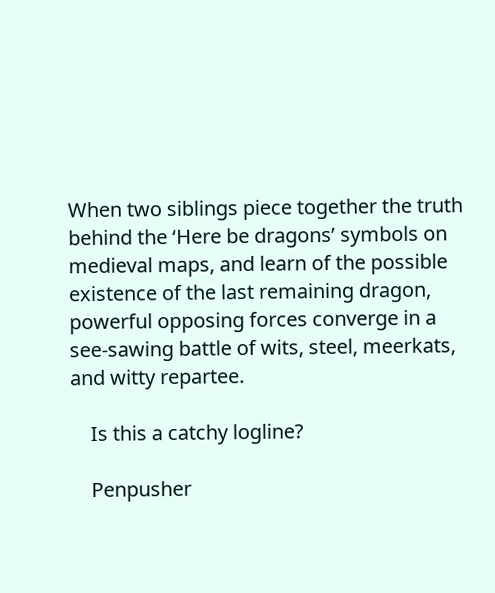When two siblings piece together the truth behind the ‘Here be dragons’ symbols on medieval maps, and learn of the possible existence of the last remaining dragon, powerful opposing forces converge in a see-sawing battle of wits, steel, meerkats, and witty repartee.

    Is this a catchy logline?

    Penpusher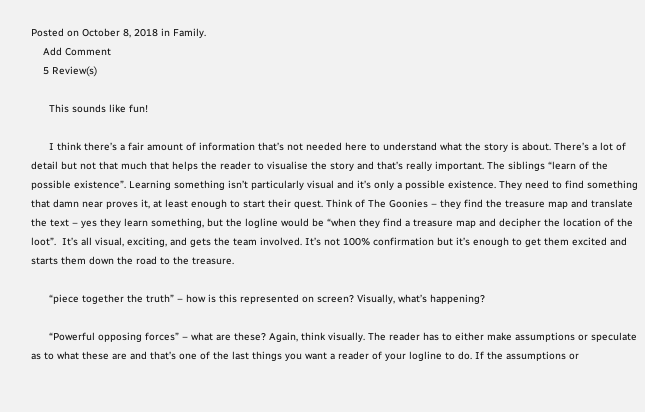Posted on October 8, 2018 in Family.
    Add Comment
    5 Review(s)

      This sounds like fun!

      I think there’s a fair amount of information that’s not needed here to understand what the story is about. There’s a lot of detail but not that much that helps the reader to visualise the story and that’s really important. The siblings “learn of the possible existence”. Learning something isn’t particularly visual and it’s only a possible existence. They need to find something that damn near proves it, at least enough to start their quest. Think of The Goonies – they find the treasure map and translate the text – yes they learn something, but the logline would be “when they find a treasure map and decipher the location of the loot”.  It’s all visual, exciting, and gets the team involved. It’s not 100% confirmation but it’s enough to get them excited and starts them down the road to the treasure.

      “piece together the truth” – how is this represented on screen? Visually, what’s happening?

      “Powerful opposing forces” – what are these? Again, think visually. The reader has to either make assumptions or speculate as to what these are and that’s one of the last things you want a reader of your logline to do. If the assumptions or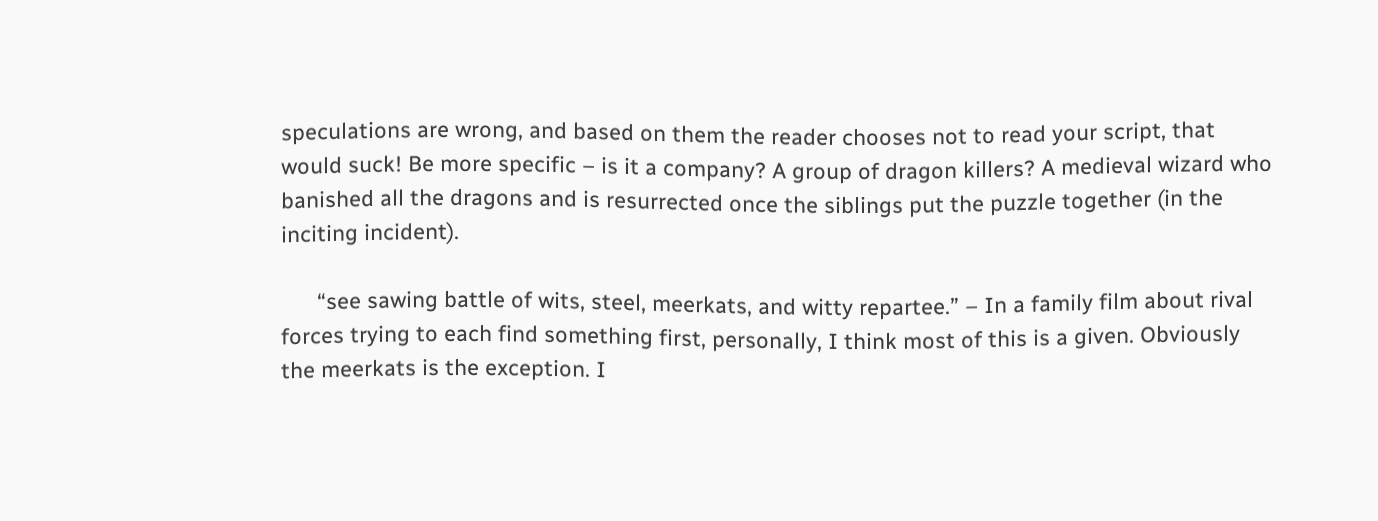speculations are wrong, and based on them the reader chooses not to read your script, that would suck! Be more specific – is it a company? A group of dragon killers? A medieval wizard who banished all the dragons and is resurrected once the siblings put the puzzle together (in the inciting incident).

      “see sawing battle of wits, steel, meerkats, and witty repartee.” – In a family film about rival forces trying to each find something first, personally, I think most of this is a given. Obviously the meerkats is the exception. I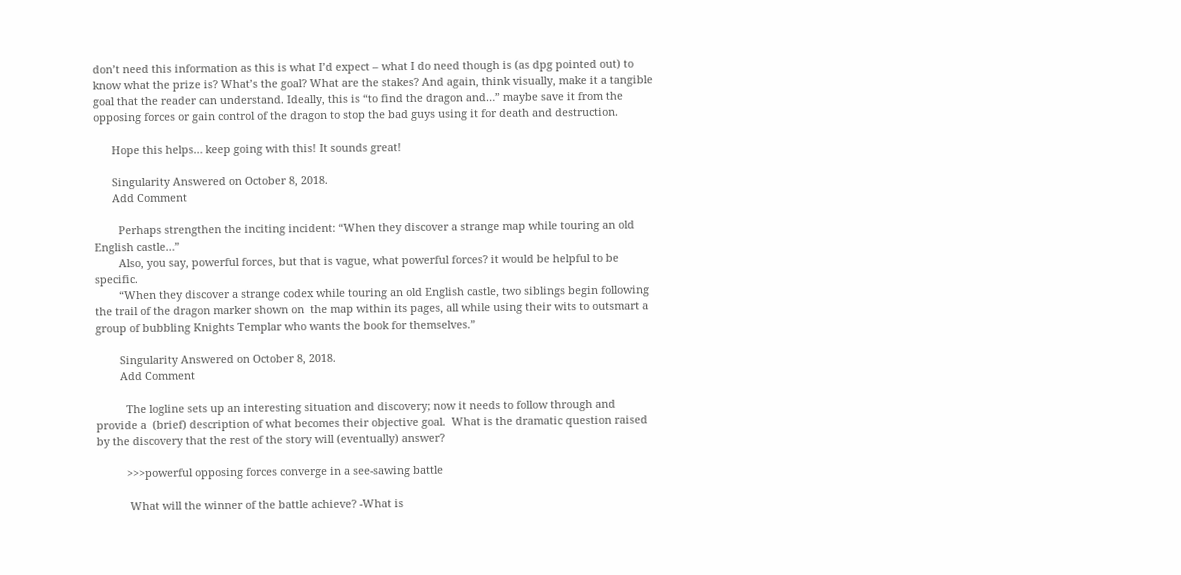don’t need this information as this is what I’d expect – what I do need though is (as dpg pointed out) to know what the prize is? What’s the goal? What are the stakes? And again, think visually, make it a tangible goal that the reader can understand. Ideally, this is “to find the dragon and…” maybe save it from the opposing forces or gain control of the dragon to stop the bad guys using it for death and destruction.

      Hope this helps… keep going with this! It sounds great!

      Singularity Answered on October 8, 2018.
      Add Comment

        Perhaps strengthen the inciting incident: “When they discover a strange map while touring an old English castle…”
        Also, you say, powerful forces, but that is vague, what powerful forces? it would be helpful to be specific.
        “When they discover a strange codex while touring an old English castle, two siblings begin following the trail of the dragon marker shown on  the map within its pages, all while using their wits to outsmart a group of bubbling Knights Templar who wants the book for themselves.”

        Singularity Answered on October 8, 2018.
        Add Comment

          The logline sets up an interesting situation and discovery; now it needs to follow through and provide a  (brief) description of what becomes their objective goal.  What is the dramatic question raised by the discovery that the rest of the story will (eventually) answer?

          >>>powerful opposing forces converge in a see-sawing battle

           What will the winner of the battle achieve? -What is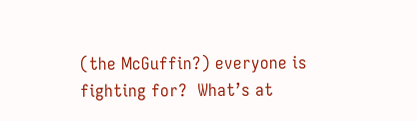(the McGuffin?) everyone is fighting for?  What’s at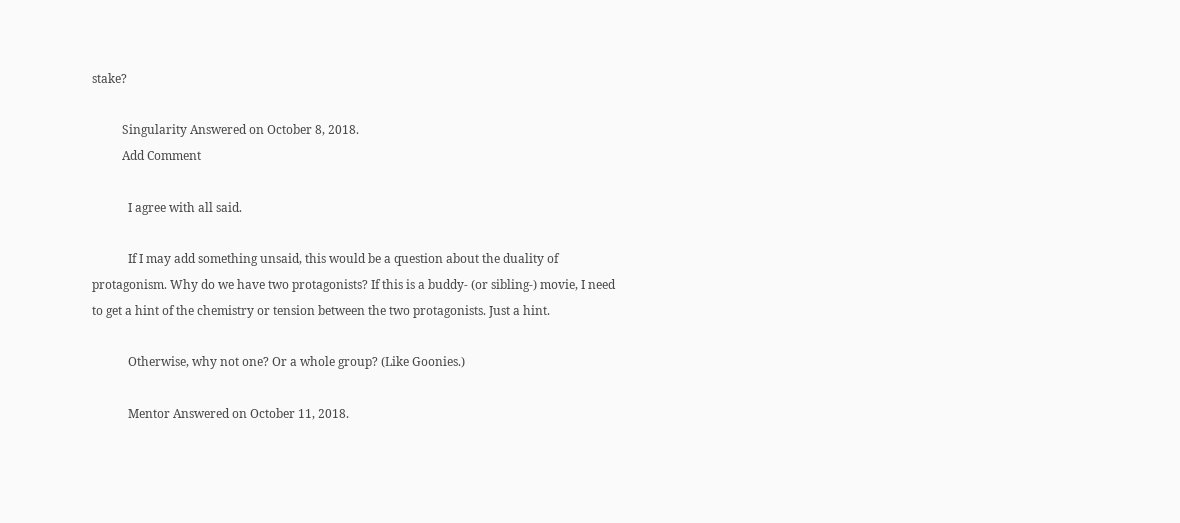stake?

          Singularity Answered on October 8, 2018.
          Add Comment

            I agree with all said.

            If I may add something unsaid, this would be a question about the duality of protagonism. Why do we have two protagonists? If this is a buddy- (or sibling-) movie, I need to get a hint of the chemistry or tension between the two protagonists. Just a hint.

            Otherwise, why not one? Or a whole group? (Like Goonies.)

            Mentor Answered on October 11, 2018.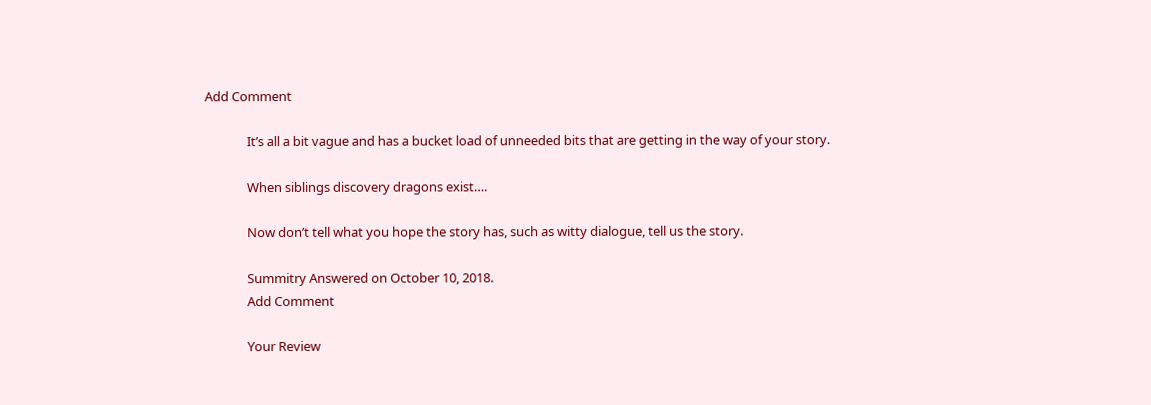Add Comment

              It’s all a bit vague and has a bucket load of unneeded bits that are getting in the way of your story.

              When siblings discovery dragons exist….

              Now don’t tell what you hope the story has, such as witty dialogue, tell us the story.

              Summitry Answered on October 10, 2018.
              Add Comment

              Your Review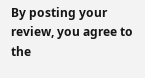By posting your review, you agree to the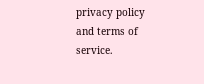privacy policy and terms of service.